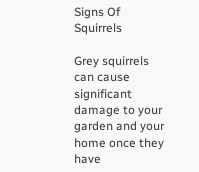Signs Of Squirrels

Grey squirrels can cause significant damage to your garden and your home once they have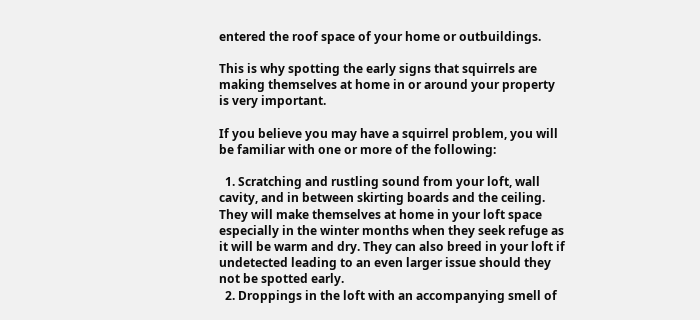entered the roof space of your home or outbuildings.

This is why spotting the early signs that squirrels are making themselves at home in or around your property is very important.

If you believe you may have a squirrel problem, you will be familiar with one or more of the following:

  1. Scratching and rustling sound from your loft, wall cavity, and in between skirting boards and the ceiling. They will make themselves at home in your loft space especially in the winter months when they seek refuge as it will be warm and dry. They can also breed in your loft if undetected leading to an even larger issue should they not be spotted early.
  2. Droppings in the loft with an accompanying smell of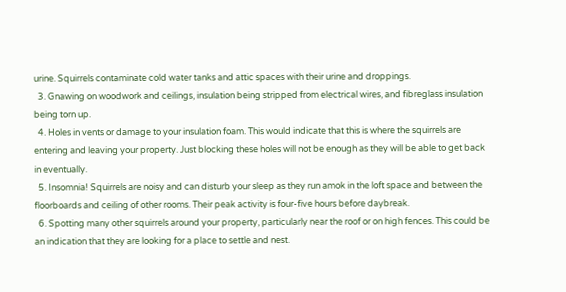urine. Squirrels contaminate cold water tanks and attic spaces with their urine and droppings.
  3. Gnawing on woodwork and ceilings, insulation being stripped from electrical wires, and fibreglass insulation being torn up.
  4. Holes in vents or damage to your insulation foam. This would indicate that this is where the squirrels are entering and leaving your property. Just blocking these holes will not be enough as they will be able to get back in eventually.
  5. Insomnia! Squirrels are noisy and can disturb your sleep as they run amok in the loft space and between the floorboards and ceiling of other rooms. Their peak activity is four-five hours before daybreak.
  6. Spotting many other squirrels around your property, particularly near the roof or on high fences. This could be an indication that they are looking for a place to settle and nest.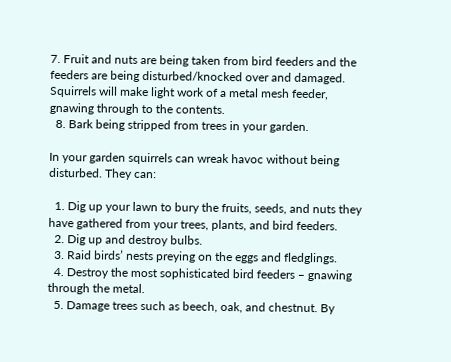7. Fruit and nuts are being taken from bird feeders and the feeders are being disturbed/knocked over and damaged. Squirrels will make light work of a metal mesh feeder, gnawing through to the contents.
  8. Bark being stripped from trees in your garden.

In your garden squirrels can wreak havoc without being disturbed. They can:

  1. Dig up your lawn to bury the fruits, seeds, and nuts they have gathered from your trees, plants, and bird feeders.
  2. Dig up and destroy bulbs.
  3. Raid birds’ nests preying on the eggs and fledglings.
  4. Destroy the most sophisticated bird feeders – gnawing through the metal.
  5. Damage trees such as beech, oak, and chestnut. By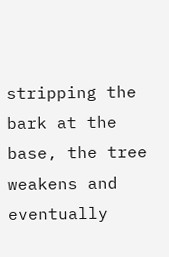stripping the bark at the base, the tree weakens and eventually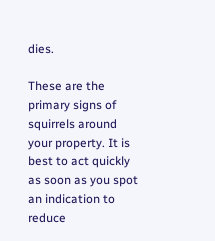dies.

These are the primary signs of squirrels around your property. It is best to act quickly as soon as you spot an indication to reduce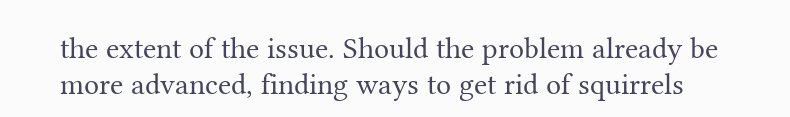the extent of the issue. Should the problem already be more advanced, finding ways to get rid of squirrels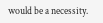would be a necessity.